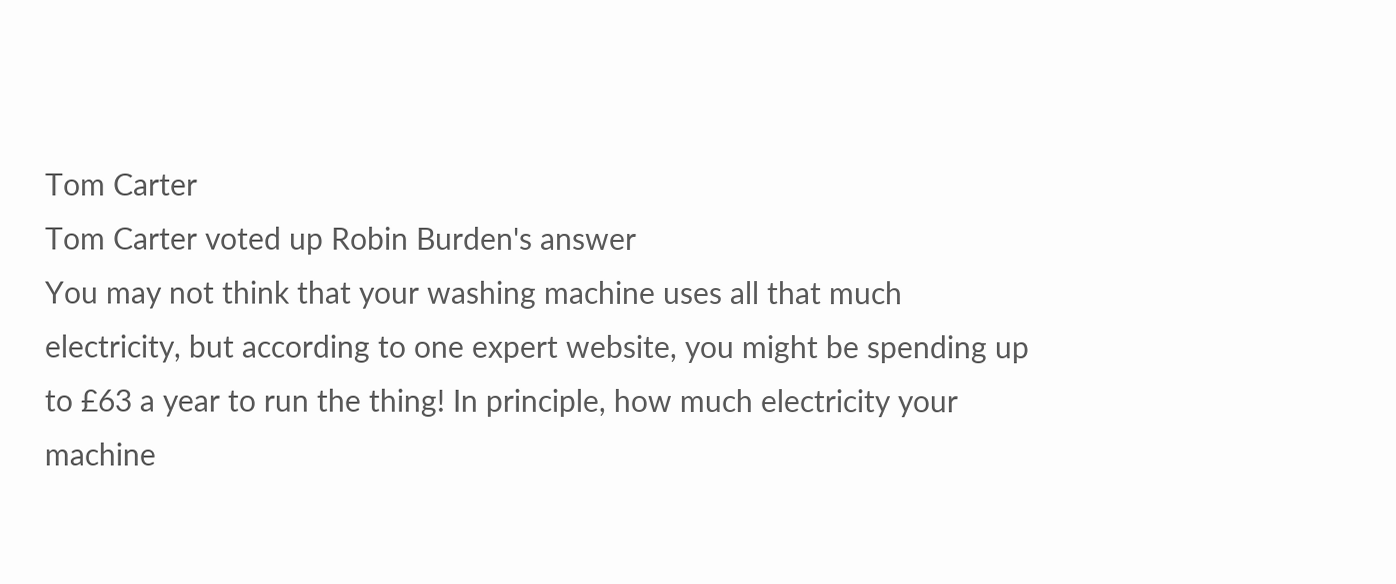Tom Carter
Tom Carter voted up Robin Burden's answer
You may not think that your washing machine uses all that much electricity, but according to one expert website, you might be spending up to £63 a year to run the thing! In principle, how much electricity your machine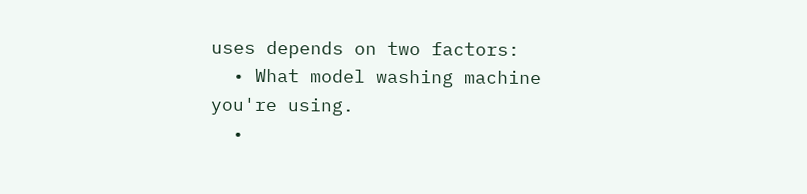uses depends on two factors:
  • What model washing machine you're using.
  •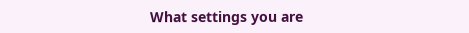What settings you are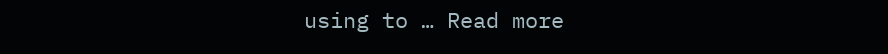using to … Read more